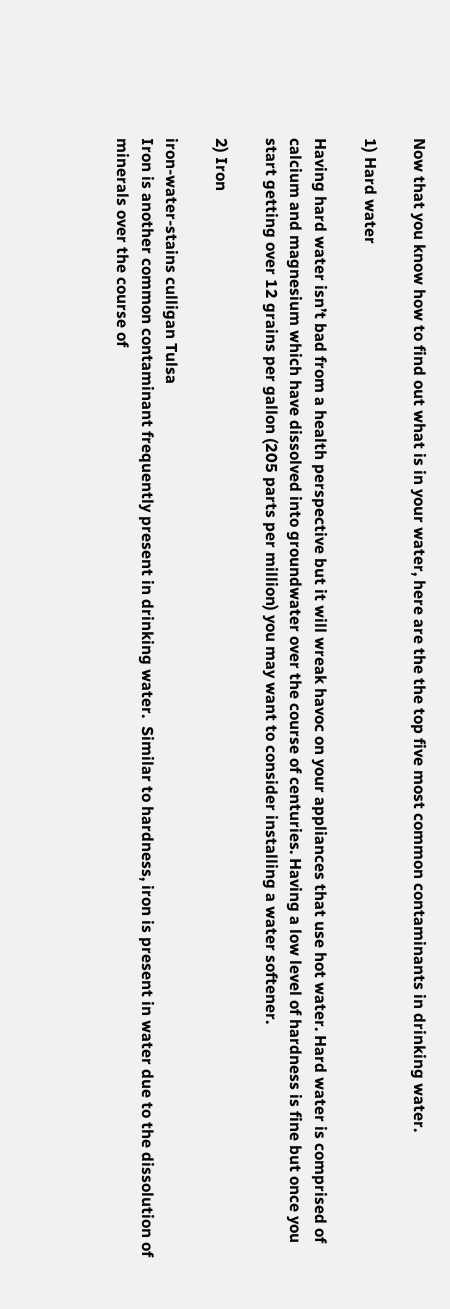Now that you know how to find out what is in your water, here are the the top five most common contaminants in drinking water.

1) Hard water

Having hard water isn’t bad from a health perspective but it will wreak havoc on your appliances that use hot water. Hard water is comprised of calcium and magnesium which have dissolved into groundwater over the course of centuries. Having a low level of hardness is fine but once you start getting over 12 grains per gallon (205 parts per million) you may want to consider installing a water softener.

2) Iron

iron-water-stains culligan Tulsa
Iron is another common contaminant frequently present in drinking water.  Similar to hardness, iron is present in water due to the dissolution of minerals over the course of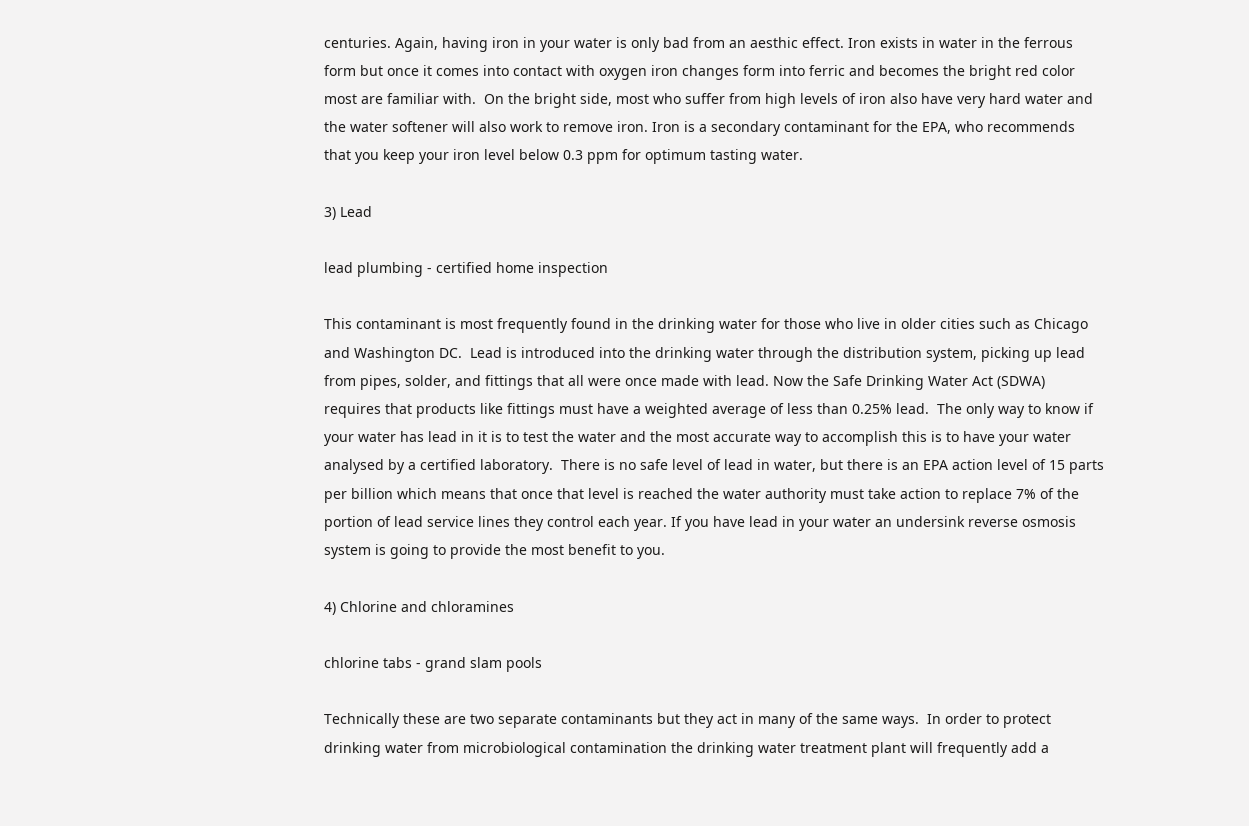centuries. Again, having iron in your water is only bad from an aesthic effect. Iron exists in water in the ferrous form but once it comes into contact with oxygen iron changes form into ferric and becomes the bright red color most are familiar with.  On the bright side, most who suffer from high levels of iron also have very hard water and the water softener will also work to remove iron. Iron is a secondary contaminant for the EPA, who recommends that you keep your iron level below 0.3 ppm for optimum tasting water.

3) Lead

lead plumbing - certified home inspection

This contaminant is most frequently found in the drinking water for those who live in older cities such as Chicago and Washington DC.  Lead is introduced into the drinking water through the distribution system, picking up lead from pipes, solder, and fittings that all were once made with lead. Now the Safe Drinking Water Act (SDWA) requires that products like fittings must have a weighted average of less than 0.25% lead.  The only way to know if your water has lead in it is to test the water and the most accurate way to accomplish this is to have your water analysed by a certified laboratory.  There is no safe level of lead in water, but there is an EPA action level of 15 parts per billion which means that once that level is reached the water authority must take action to replace 7% of the portion of lead service lines they control each year. If you have lead in your water an undersink reverse osmosis system is going to provide the most benefit to you.

4) Chlorine and chloramines

chlorine tabs - grand slam pools

Technically these are two separate contaminants but they act in many of the same ways.  In order to protect drinking water from microbiological contamination the drinking water treatment plant will frequently add a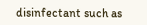disinfectant such as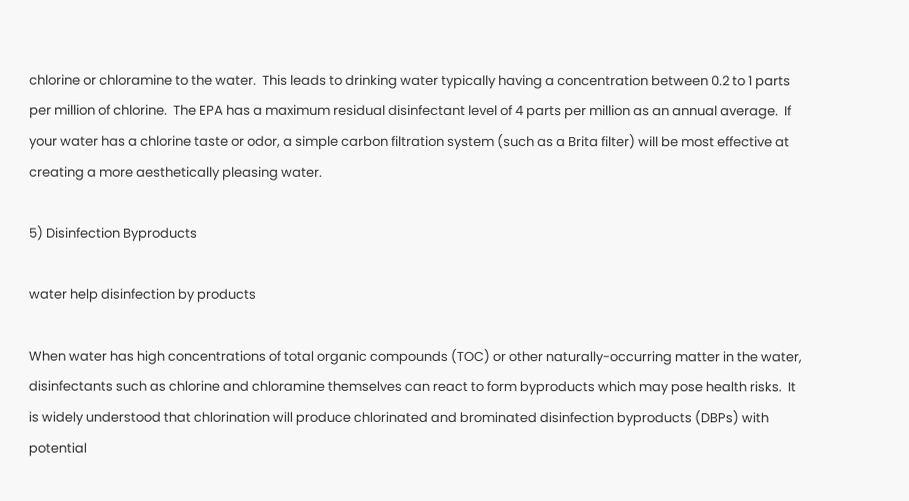chlorine or chloramine to the water.  This leads to drinking water typically having a concentration between 0.2 to 1 parts per million of chlorine.  The EPA has a maximum residual disinfectant level of 4 parts per million as an annual average.  If your water has a chlorine taste or odor, a simple carbon filtration system (such as a Brita filter) will be most effective at creating a more aesthetically pleasing water.

5) Disinfection Byproducts

water help disinfection by products

When water has high concentrations of total organic compounds (TOC) or other naturally-occurring matter in the water, disinfectants such as chlorine and chloramine themselves can react to form byproducts which may pose health risks.  It is widely understood that chlorination will produce chlorinated and brominated disinfection byproducts (DBPs) with potential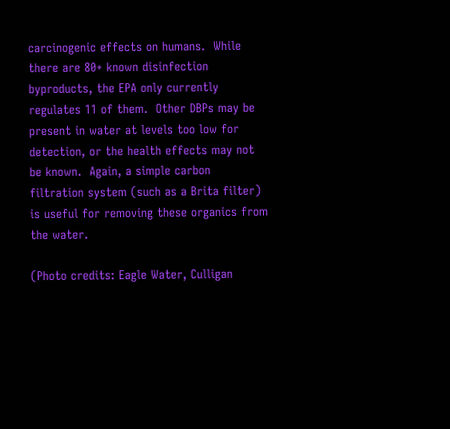carcinogenic effects on humans.  While there are 80+ known disinfection byproducts, the EPA only currently regulates 11 of them.  Other DBPs may be present in water at levels too low for detection, or the health effects may not be known.  Again, a simple carbon filtration system (such as a Brita filter) is useful for removing these organics from the water.

(Photo credits: Eagle Water, Culligan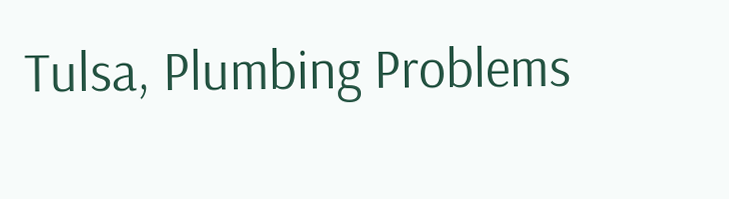Tulsa, Plumbing Problems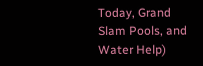Today, Grand Slam Pools, and Water Help)